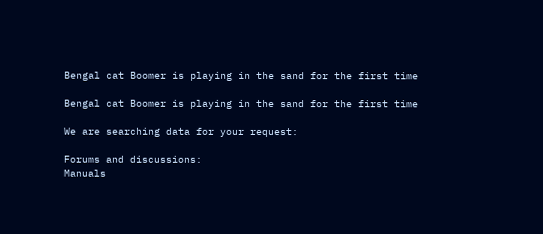Bengal cat Boomer is playing in the sand for the first time

Bengal cat Boomer is playing in the sand for the first time

We are searching data for your request:

Forums and discussions:
Manuals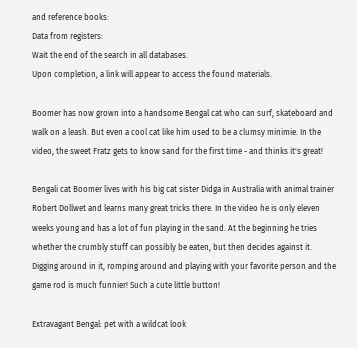and reference books:
Data from registers:
Wait the end of the search in all databases.
Upon completion, a link will appear to access the found materials.

Boomer has now grown into a handsome Bengal cat who can surf, skateboard and walk on a leash. But even a cool cat like him used to be a clumsy minimie. In the video, the sweet Fratz gets to know sand for the first time - and thinks it's great!

Bengali cat Boomer lives with his big cat sister Didga in Australia with animal trainer Robert Dollwet and learns many great tricks there. In the video he is only eleven weeks young and has a lot of fun playing in the sand. At the beginning he tries whether the crumbly stuff can possibly be eaten, but then decides against it. Digging around in it, romping around and playing with your favorite person and the game rod is much funnier! Such a cute little button!

Extravagant Bengal: pet with a wildcat look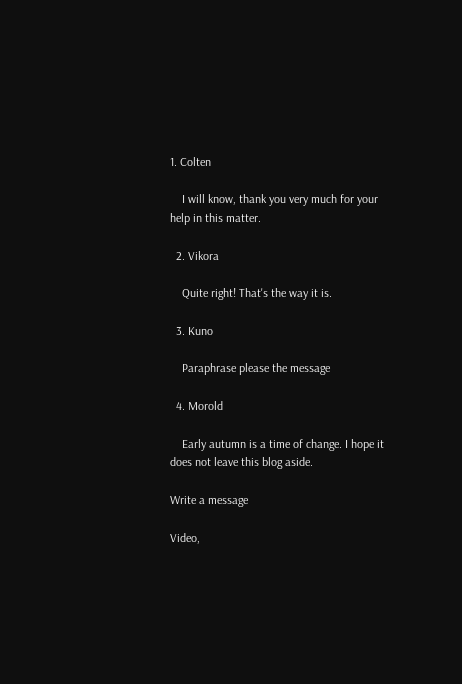1. Colten

    I will know, thank you very much for your help in this matter.

  2. Vikora

    Quite right! That's the way it is.

  3. Kuno

    Paraphrase please the message

  4. Morold

    Early autumn is a time of change. I hope it does not leave this blog aside.

Write a message

Video,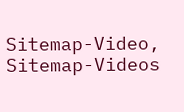Sitemap-Video, Sitemap-Videos